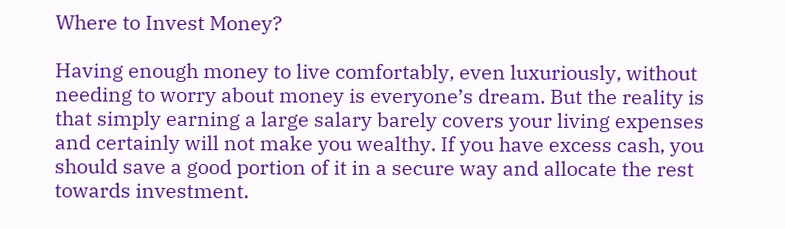Where to Invest Money?

Having enough money to live comfortably, even luxuriously, without needing to worry about money is everyone’s dream. But the reality is that simply earning a large salary barely covers your living expenses and certainly will not make you wealthy. If you have excess cash, you should save a good portion of it in a secure way and allocate the rest towards investment.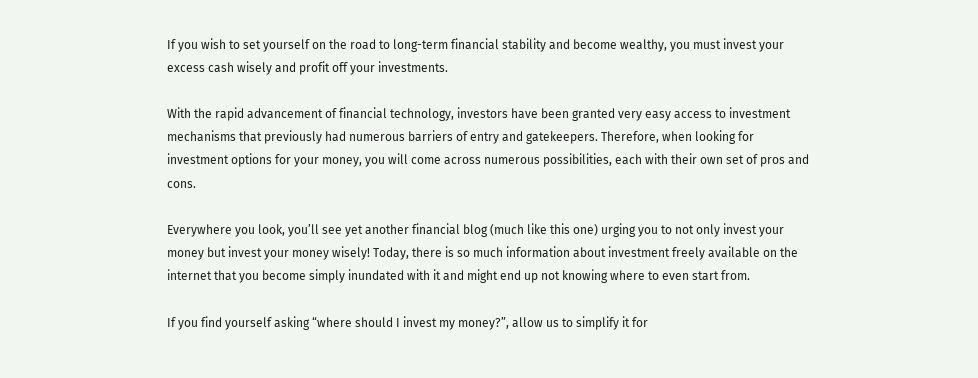If you wish to set yourself on the road to long-term financial stability and become wealthy, you must invest your excess cash wisely and profit off your investments.

With the rapid advancement of financial technology, investors have been granted very easy access to investment mechanisms that previously had numerous barriers of entry and gatekeepers. Therefore, when looking for investment options for your money, you will come across numerous possibilities, each with their own set of pros and cons.

Everywhere you look, you’ll see yet another financial blog (much like this one) urging you to not only invest your money but invest your money wisely! Today, there is so much information about investment freely available on the internet that you become simply inundated with it and might end up not knowing where to even start from.

If you find yourself asking “where should I invest my money?”, allow us to simplify it for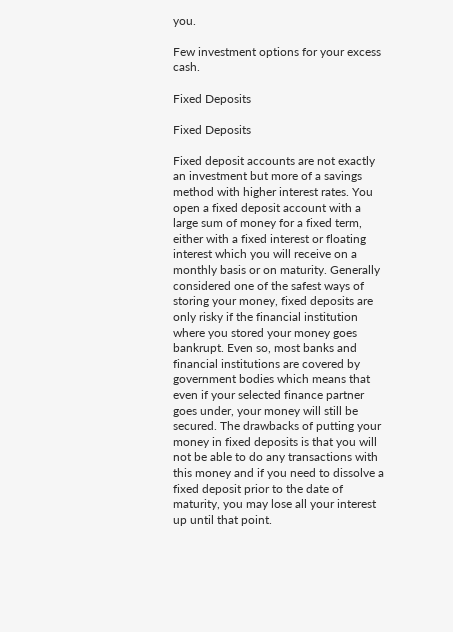you.

Few investment options for your excess cash.

Fixed Deposits

Fixed Deposits

Fixed deposit accounts are not exactly an investment but more of a savings method with higher interest rates. You open a fixed deposit account with a large sum of money for a fixed term, either with a fixed interest or floating interest which you will receive on a monthly basis or on maturity. Generally considered one of the safest ways of storing your money, fixed deposits are only risky if the financial institution where you stored your money goes bankrupt. Even so, most banks and financial institutions are covered by government bodies which means that even if your selected finance partner goes under, your money will still be secured. The drawbacks of putting your money in fixed deposits is that you will not be able to do any transactions with this money and if you need to dissolve a fixed deposit prior to the date of maturity, you may lose all your interest up until that point.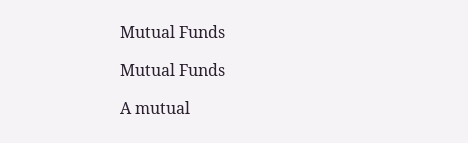Mutual Funds

Mutual Funds

A mutual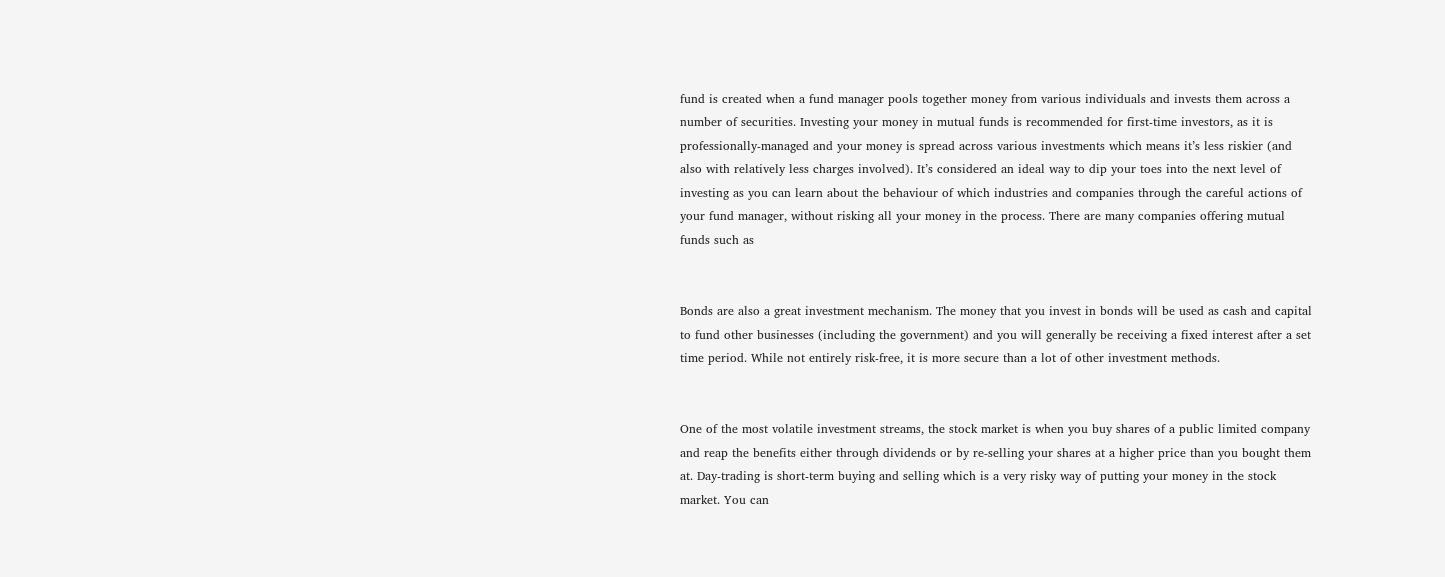fund is created when a fund manager pools together money from various individuals and invests them across a number of securities. Investing your money in mutual funds is recommended for first-time investors, as it is professionally-managed and your money is spread across various investments which means it’s less riskier (and also with relatively less charges involved). It’s considered an ideal way to dip your toes into the next level of investing as you can learn about the behaviour of which industries and companies through the careful actions of your fund manager, without risking all your money in the process. There are many companies offering mutual funds such as


Bonds are also a great investment mechanism. The money that you invest in bonds will be used as cash and capital to fund other businesses (including the government) and you will generally be receiving a fixed interest after a set time period. While not entirely risk-free, it is more secure than a lot of other investment methods.


One of the most volatile investment streams, the stock market is when you buy shares of a public limited company and reap the benefits either through dividends or by re-selling your shares at a higher price than you bought them at. Day-trading is short-term buying and selling which is a very risky way of putting your money in the stock market. You can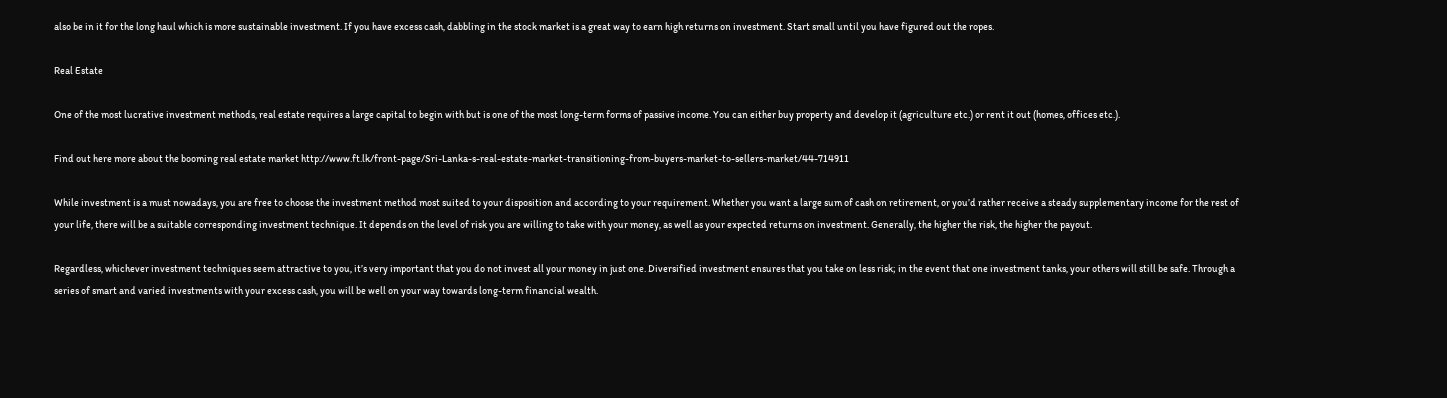also be in it for the long haul which is more sustainable investment. If you have excess cash, dabbling in the stock market is a great way to earn high returns on investment. Start small until you have figured out the ropes.

Real Estate

One of the most lucrative investment methods, real estate requires a large capital to begin with but is one of the most long-term forms of passive income. You can either buy property and develop it (agriculture etc.) or rent it out (homes, offices etc.).

Find out here more about the booming real estate market http://www.ft.lk/front-page/Sri-Lanka-s-real-estate-market-transitioning-from-buyers-market-to-sellers-market/44-714911

While investment is a must nowadays, you are free to choose the investment method most suited to your disposition and according to your requirement. Whether you want a large sum of cash on retirement, or you’d rather receive a steady supplementary income for the rest of your life, there will be a suitable corresponding investment technique. It depends on the level of risk you are willing to take with your money, as well as your expected returns on investment. Generally, the higher the risk, the higher the payout.

Regardless, whichever investment techniques seem attractive to you, it’s very important that you do not invest all your money in just one. Diversified investment ensures that you take on less risk; in the event that one investment tanks, your others will still be safe. Through a series of smart and varied investments with your excess cash, you will be well on your way towards long-term financial wealth.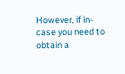However, if in-case you need to obtain a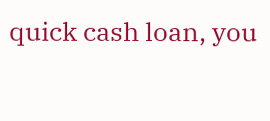quick cash loan, you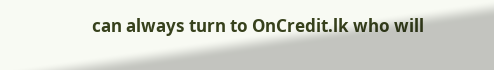can always turn to OnCredit.lk who will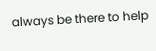always be there to help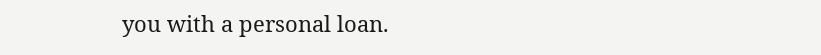you with a personal loan.